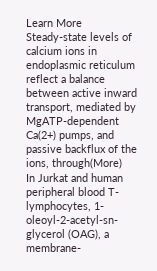Learn More
Steady-state levels of calcium ions in endoplasmic reticulum reflect a balance between active inward transport, mediated by MgATP-dependent Ca(2+) pumps, and passive backflux of the ions, through(More)
In Jurkat and human peripheral blood T-lymphocytes, 1-oleoyl-2-acetyl-sn-glycerol (OAG), a membrane-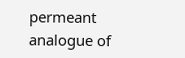permeant analogue of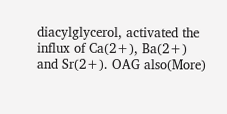diacylglycerol, activated the influx of Ca(2+), Ba(2+) and Sr(2+). OAG also(More)